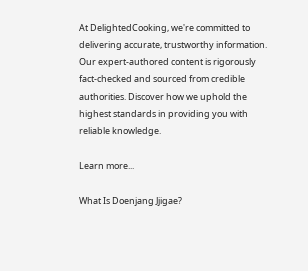At DelightedCooking, we're committed to delivering accurate, trustworthy information. Our expert-authored content is rigorously fact-checked and sourced from credible authorities. Discover how we uphold the highest standards in providing you with reliable knowledge.

Learn more...

What Is Doenjang Jjigae?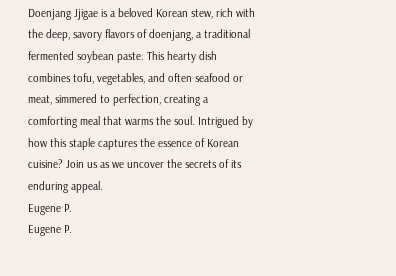Doenjang Jjigae is a beloved Korean stew, rich with the deep, savory flavors of doenjang, a traditional fermented soybean paste. This hearty dish combines tofu, vegetables, and often seafood or meat, simmered to perfection, creating a comforting meal that warms the soul. Intrigued by how this staple captures the essence of Korean cuisine? Join us as we uncover the secrets of its enduring appeal.
Eugene P.
Eugene P.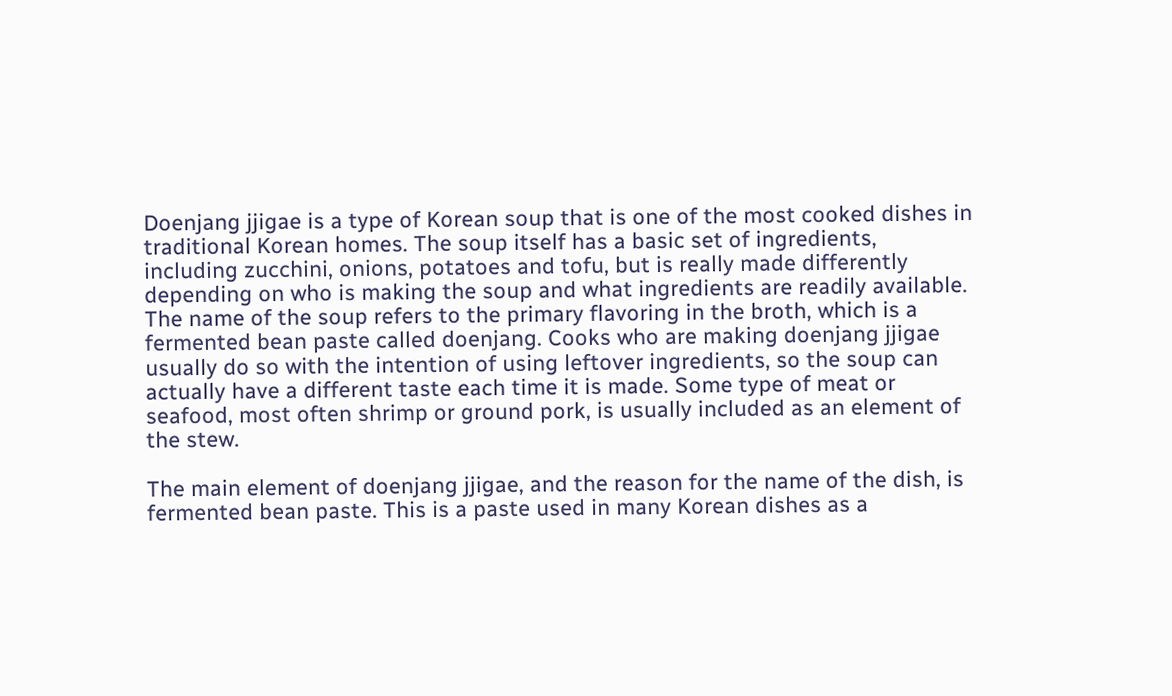Doenjang jjigae is a type of Korean soup that is one of the most cooked dishes in traditional Korean homes. The soup itself has a basic set of ingredients, including zucchini, onions, potatoes and tofu, but is really made differently depending on who is making the soup and what ingredients are readily available. The name of the soup refers to the primary flavoring in the broth, which is a fermented bean paste called doenjang. Cooks who are making doenjang jjigae usually do so with the intention of using leftover ingredients, so the soup can actually have a different taste each time it is made. Some type of meat or seafood, most often shrimp or ground pork, is usually included as an element of the stew.

The main element of doenjang jjigae, and the reason for the name of the dish, is fermented bean paste. This is a paste used in many Korean dishes as a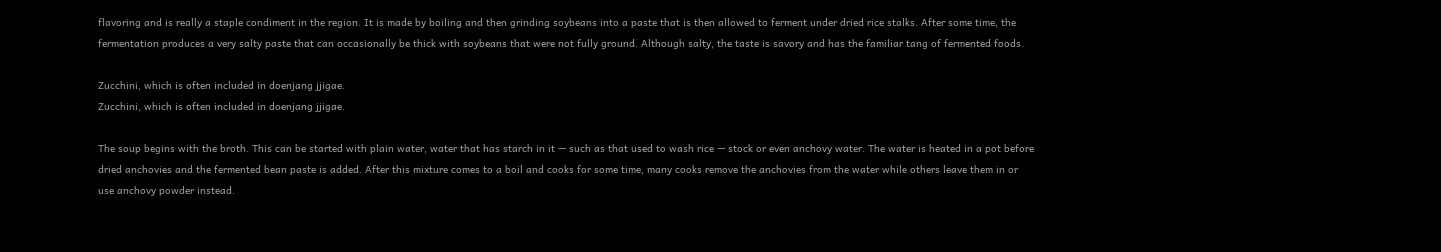flavoring and is really a staple condiment in the region. It is made by boiling and then grinding soybeans into a paste that is then allowed to ferment under dried rice stalks. After some time, the fermentation produces a very salty paste that can occasionally be thick with soybeans that were not fully ground. Although salty, the taste is savory and has the familiar tang of fermented foods.

Zucchini, which is often included in doenjang jjigae.
Zucchini, which is often included in doenjang jjigae.

The soup begins with the broth. This can be started with plain water, water that has starch in it — such as that used to wash rice — stock or even anchovy water. The water is heated in a pot before dried anchovies and the fermented bean paste is added. After this mixture comes to a boil and cooks for some time, many cooks remove the anchovies from the water while others leave them in or use anchovy powder instead.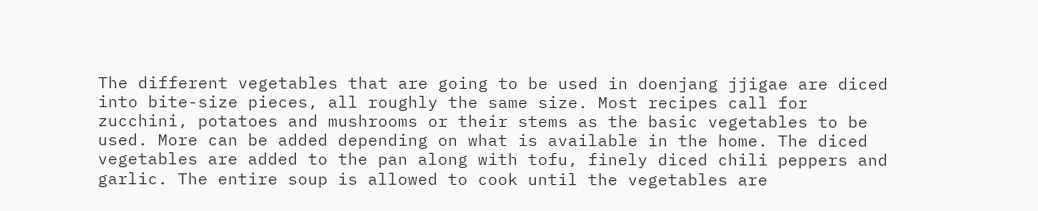The different vegetables that are going to be used in doenjang jjigae are diced into bite-size pieces, all roughly the same size. Most recipes call for zucchini, potatoes and mushrooms or their stems as the basic vegetables to be used. More can be added depending on what is available in the home. The diced vegetables are added to the pan along with tofu, finely diced chili peppers and garlic. The entire soup is allowed to cook until the vegetables are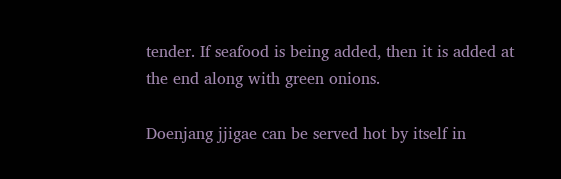tender. If seafood is being added, then it is added at the end along with green onions.

Doenjang jjigae can be served hot by itself in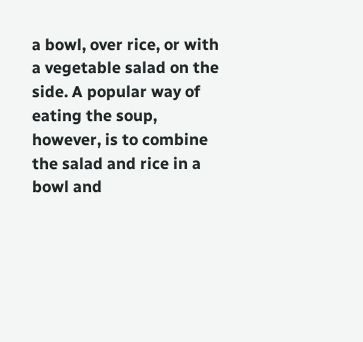a bowl, over rice, or with a vegetable salad on the side. A popular way of eating the soup, however, is to combine the salad and rice in a bowl and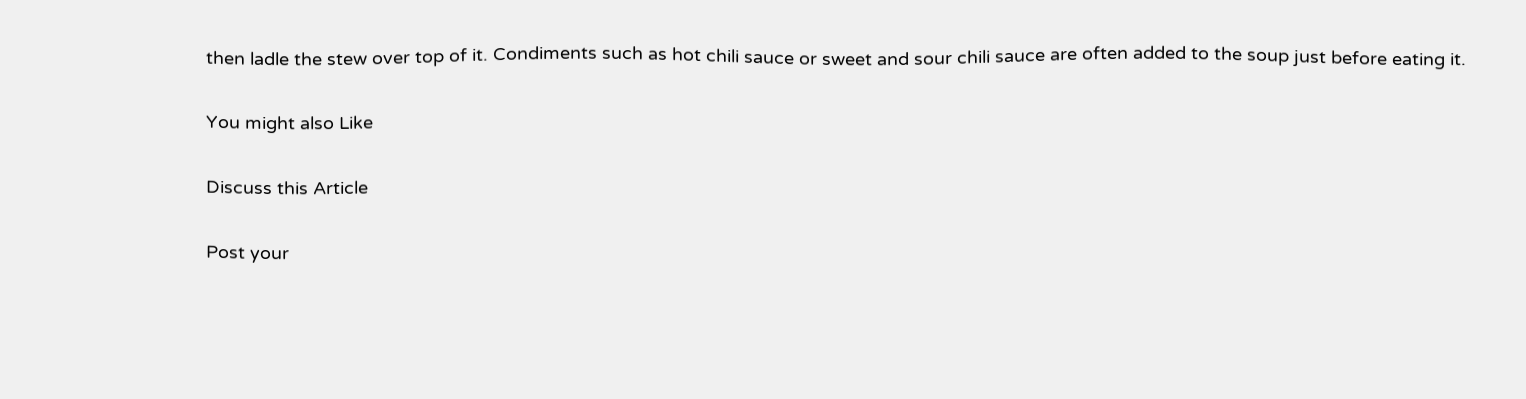then ladle the stew over top of it. Condiments such as hot chili sauce or sweet and sour chili sauce are often added to the soup just before eating it.

You might also Like

Discuss this Article

Post your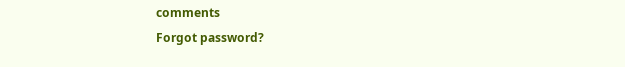comments
Forgot password?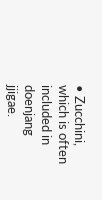• Zucchini, which is often included in doenjang jjigae.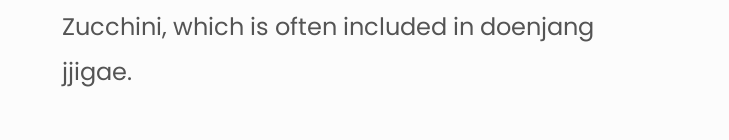Zucchini, which is often included in doenjang jjigae.